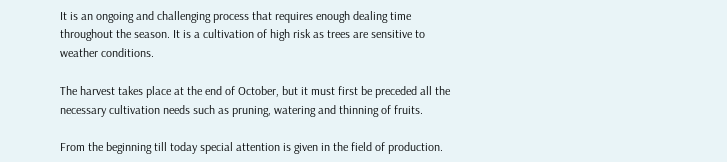It is an ongoing and challenging process that requires enough dealing time throughout the season. It is a cultivation of high risk as trees are sensitive to weather conditions.

The harvest takes place at the end of October, but it must first be preceded all the necessary cultivation needs such as pruning, watering and thinning of fruits.

From the beginning till today special attention is given in the field of production.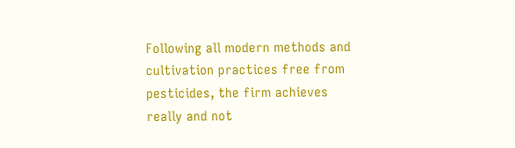Following all modern methods and cultivation practices free from pesticides, the firm achieves really and not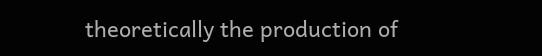theoretically the production of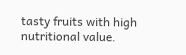tasty fruits with high nutritional value.